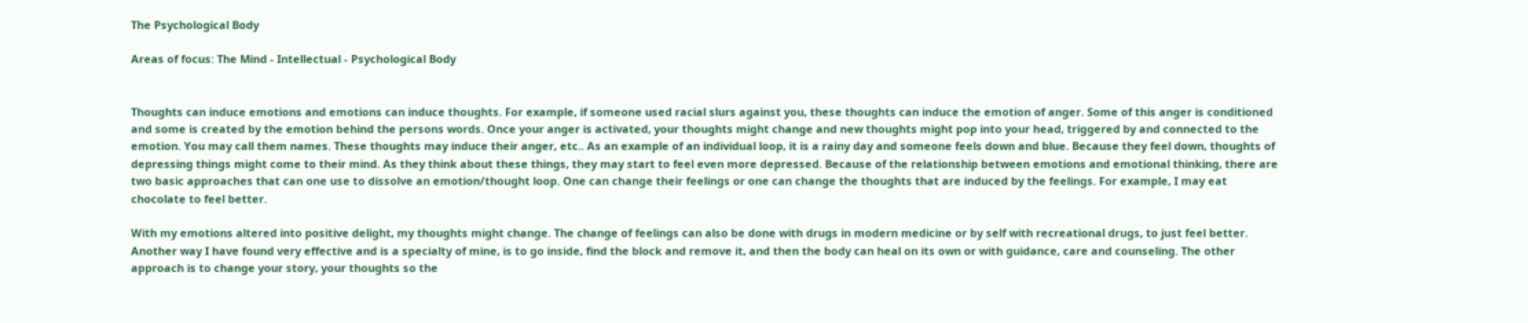The Psychological Body

Areas of focus: The Mind - Intellectual - Psychological Body


Thoughts can induce emotions and emotions can induce thoughts. For example, if someone used racial slurs against you, these thoughts can induce the emotion of anger. Some of this anger is conditioned and some is created by the emotion behind the persons words. Once your anger is activated, your thoughts might change and new thoughts might pop into your head, triggered by and connected to the emotion. You may call them names. These thoughts may induce their anger, etc.. As an example of an individual loop, it is a rainy day and someone feels down and blue. Because they feel down, thoughts of depressing things might come to their mind. As they think about these things, they may start to feel even more depressed. Because of the relationship between emotions and emotional thinking, there are two basic approaches that can one use to dissolve an emotion/thought loop. One can change their feelings or one can change the thoughts that are induced by the feelings. For example, I may eat chocolate to feel better.

With my emotions altered into positive delight, my thoughts might change. The change of feelings can also be done with drugs in modern medicine or by self with recreational drugs, to just feel better. Another way I have found very effective and is a specialty of mine, is to go inside, find the block and remove it, and then the body can heal on its own or with guidance, care and counseling. The other approach is to change your story, your thoughts so the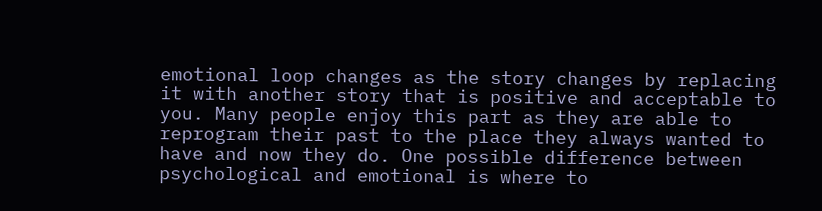emotional loop changes as the story changes by replacing it with another story that is positive and acceptable to you. Many people enjoy this part as they are able to reprogram their past to the place they always wanted to have and now they do. One possible difference between psychological and emotional is where to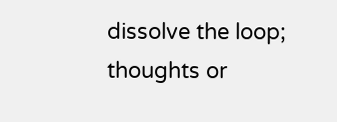dissolve the loop; thoughts or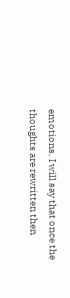emotions. I will say that once the thoughts are rewritten then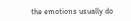the emotions usually do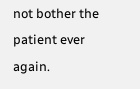not bother the patient ever again.